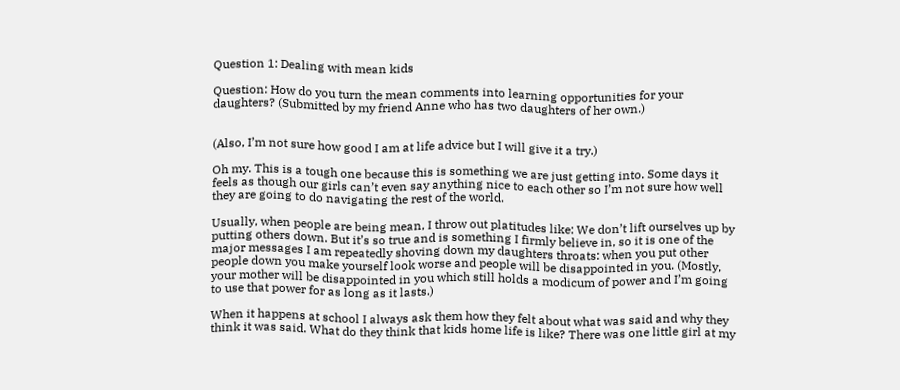Question 1: Dealing with mean kids

Question: How do you turn the mean comments into learning opportunities for your daughters? (Submitted by my friend Anne who has two daughters of her own.)


(Also, I’m not sure how good I am at life advice but I will give it a try.)

Oh my. This is a tough one because this is something we are just getting into. Some days it feels as though our girls can’t even say anything nice to each other so I’m not sure how well they are going to do navigating the rest of the world.

Usually, when people are being mean, I throw out platitudes like: We don’t lift ourselves up by putting others down. But it’s so true and is something I firmly believe in, so it is one of the major messages I am repeatedly shoving down my daughters throats: when you put other people down you make yourself look worse and people will be disappointed in you. (Mostly, your mother will be disappointed in you which still holds a modicum of power and I’m going to use that power for as long as it lasts.)

When it happens at school I always ask them how they felt about what was said and why they think it was said. What do they think that kids home life is like? There was one little girl at my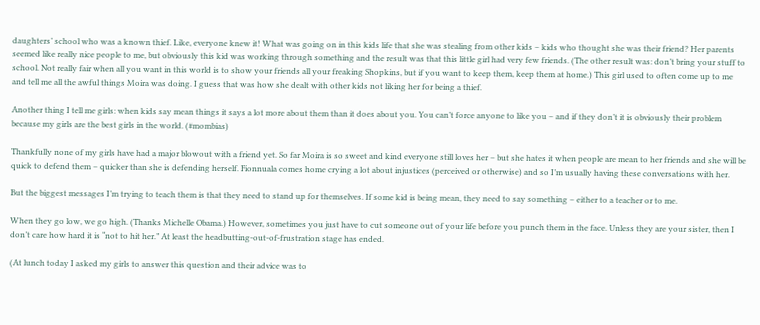daughters’ school who was a known thief. Like, everyone knew it! What was going on in this kids life that she was stealing from other kids – kids who thought she was their friend? Her parents seemed like really nice people to me, but obviously this kid was working through something and the result was that this little girl had very few friends. (The other result was: don’t bring your stuff to school. Not really fair when all you want in this world is to show your friends all your freaking Shopkins, but if you want to keep them, keep them at home.) This girl used to often come up to me and tell me all the awful things Moira was doing. I guess that was how she dealt with other kids not liking her for being a thief.

Another thing I tell me girls: when kids say mean things it says a lot more about them than it does about you. You can’t force anyone to like you – and if they don’t it is obviously their problem because my girls are the best girls in the world. (#mombias)

Thankfully none of my girls have had a major blowout with a friend yet. So far Moira is so sweet and kind everyone still loves her – but she hates it when people are mean to her friends and she will be quick to defend them – quicker than she is defending herself. Fionnuala comes home crying a lot about injustices (perceived or otherwise) and so I’m usually having these conversations with her.

But the biggest messages I’m trying to teach them is that they need to stand up for themselves. If some kid is being mean, they need to say something – either to a teacher or to me.

When they go low, we go high. (Thanks Michelle Obama.) However, sometimes you just have to cut someone out of your life before you punch them in the face. Unless they are your sister, then I don’t care how hard it is “not to hit her.” At least the headbutting-out-of-frustration stage has ended.

(At lunch today I asked my girls to answer this question and their advice was to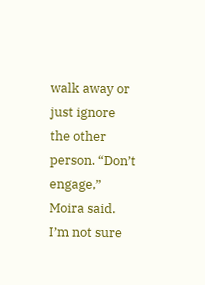walk away or just ignore the other person. “Don’t engage,” Moira said. I’m not sure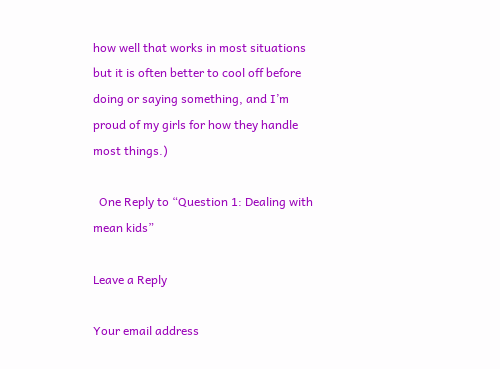how well that works in most situations but it is often better to cool off before doing or saying something, and I’m proud of my girls for how they handle most things.)

  One Reply to “Question 1: Dealing with mean kids”

Leave a Reply

Your email address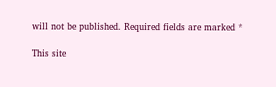will not be published. Required fields are marked *

This site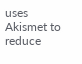uses Akismet to reduce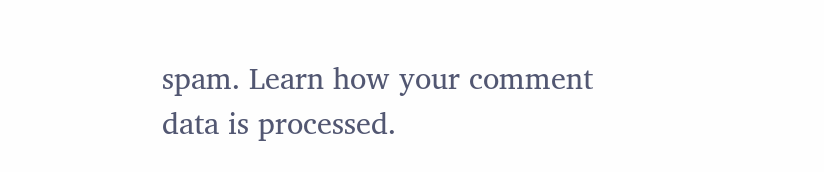spam. Learn how your comment data is processed.